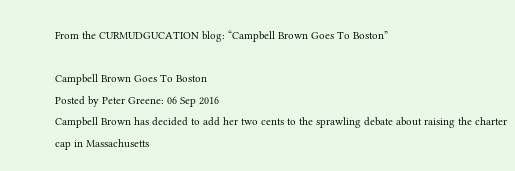From the CURMUDGUCATION blog: “Campbell Brown Goes To Boston”

Campbell Brown Goes To Boston
Posted by Peter Greene: 06 Sep 2016
Campbell Brown has decided to add her two cents to the sprawling debate about raising the charter cap in Massachusetts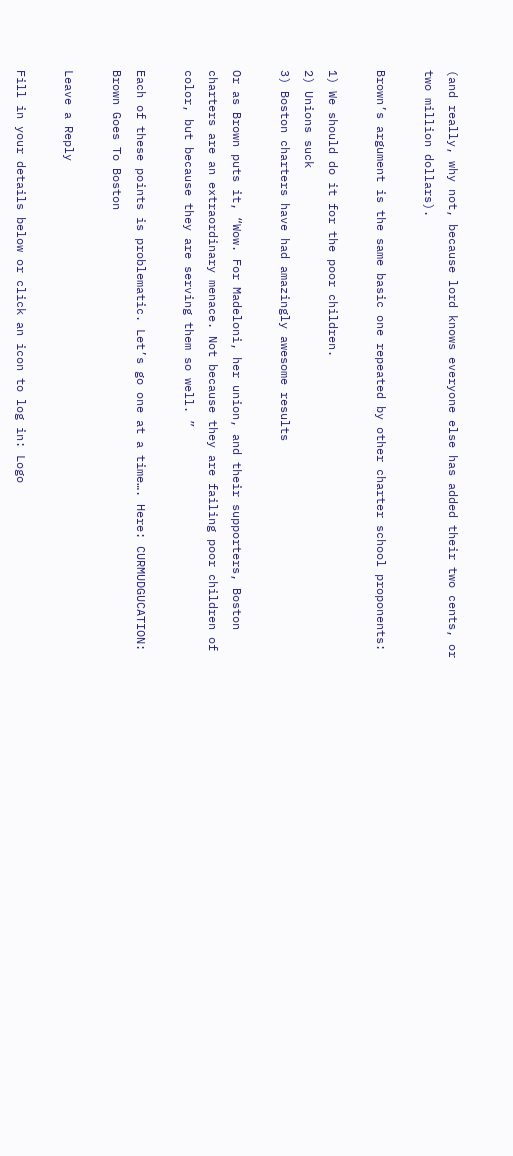(and really, why not, because lord knows everyone else has added their two cents, or two million dollars).

Brown’s argument is the same basic one repeated by other charter school proponents:

1) We should do it for the poor children.
2) Unions suck
3) Boston charters have had amazingly awesome results

Or as Brown puts it, “Wow. For Madeloni, her union, and their supporters, Boston charters are an extraordinary menace. Not because they are failing poor children of color, but because they are serving them so well. ”

Each of these points is problematic. Let’s go one at a time…. Here: CURMUDGUCATION: Brown Goes To Boston

Leave a Reply

Fill in your details below or click an icon to log in: Logo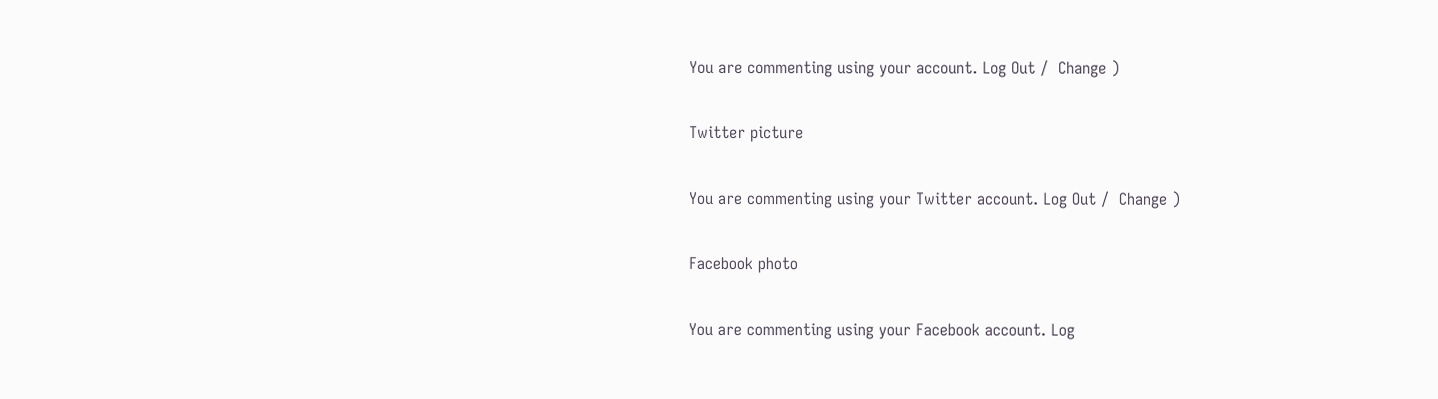You are commenting using your account. Log Out /  Change )

Twitter picture

You are commenting using your Twitter account. Log Out /  Change )

Facebook photo

You are commenting using your Facebook account. Log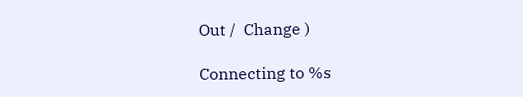Out /  Change )

Connecting to %s